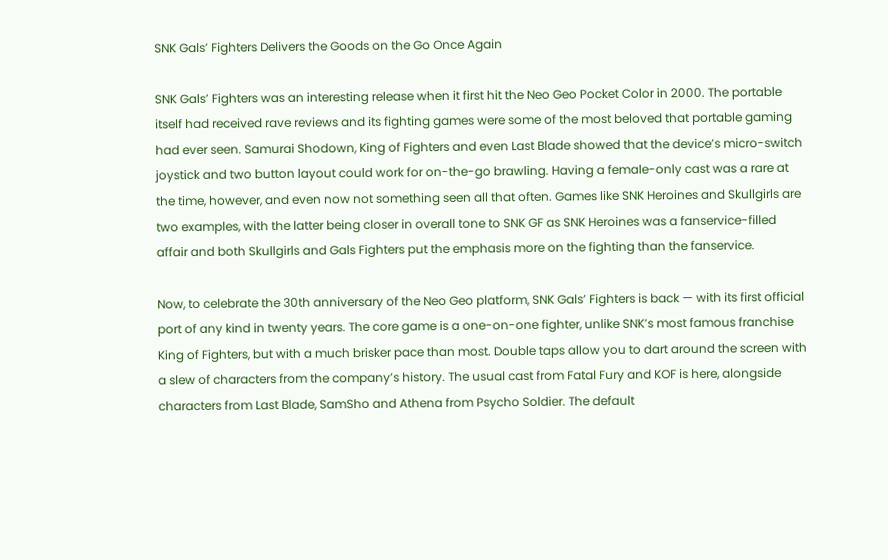SNK Gals’ Fighters Delivers the Goods on the Go Once Again

SNK Gals’ Fighters was an interesting release when it first hit the Neo Geo Pocket Color in 2000. The portable itself had received rave reviews and its fighting games were some of the most beloved that portable gaming had ever seen. Samurai Shodown, King of Fighters and even Last Blade showed that the device’s micro-switch joystick and two button layout could work for on-the-go brawling. Having a female-only cast was a rare at the time, however, and even now not something seen all that often. Games like SNK Heroines and Skullgirls are two examples, with the latter being closer in overall tone to SNK GF as SNK Heroines was a fanservice-filled affair and both Skullgirls and Gals Fighters put the emphasis more on the fighting than the fanservice.

Now, to celebrate the 30th anniversary of the Neo Geo platform, SNK Gals’ Fighters is back — with its first official port of any kind in twenty years. The core game is a one-on-one fighter, unlike SNK’s most famous franchise King of Fighters, but with a much brisker pace than most. Double taps allow you to dart around the screen with a slew of characters from the company’s history. The usual cast from Fatal Fury and KOF is here, alongside characters from Last Blade, SamSho and Athena from Psycho Soldier. The default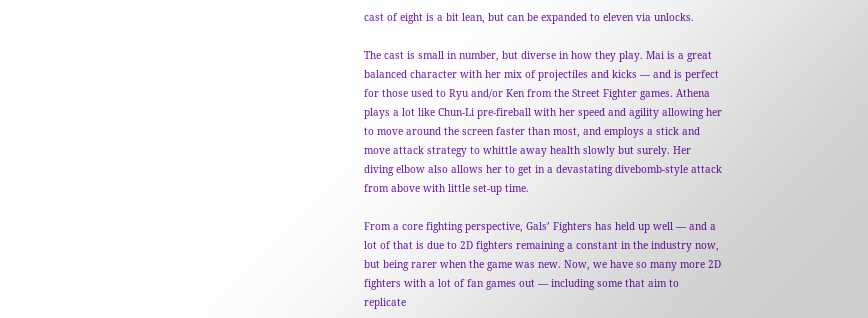cast of eight is a bit lean, but can be expanded to eleven via unlocks.

The cast is small in number, but diverse in how they play. Mai is a great balanced character with her mix of projectiles and kicks — and is perfect for those used to Ryu and/or Ken from the Street Fighter games. Athena plays a lot like Chun-Li pre-fireball with her speed and agility allowing her to move around the screen faster than most, and employs a stick and move attack strategy to whittle away health slowly but surely. Her diving elbow also allows her to get in a devastating divebomb-style attack from above with little set-up time.

From a core fighting perspective, Gals’ Fighters has held up well — and a lot of that is due to 2D fighters remaining a constant in the industry now, but being rarer when the game was new. Now, we have so many more 2D fighters with a lot of fan games out — including some that aim to replicate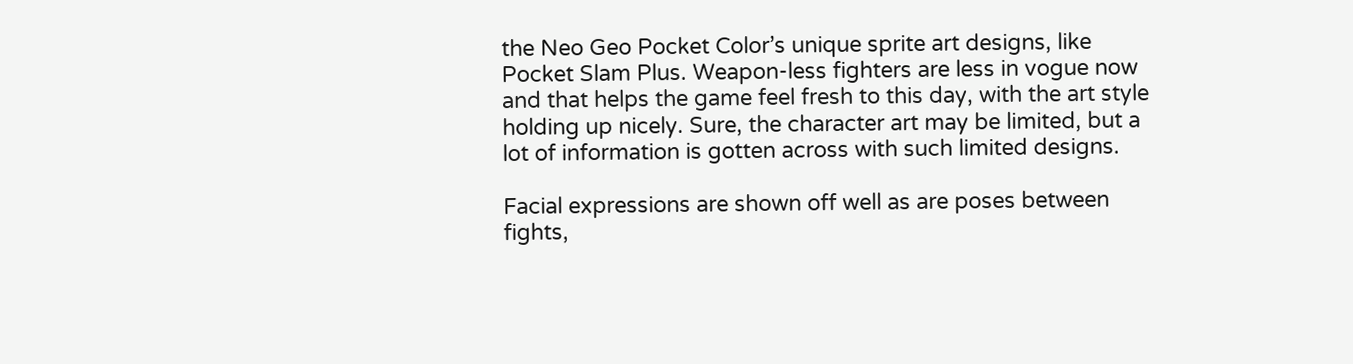the Neo Geo Pocket Color’s unique sprite art designs, like Pocket Slam Plus. Weapon-less fighters are less in vogue now and that helps the game feel fresh to this day, with the art style holding up nicely. Sure, the character art may be limited, but a lot of information is gotten across with such limited designs.

Facial expressions are shown off well as are poses between fights,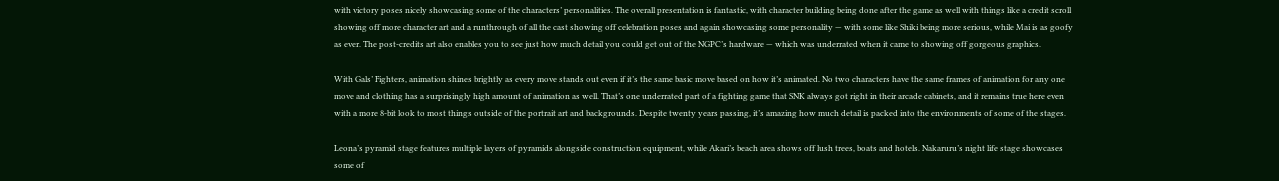with victory poses nicely showcasing some of the characters’ personalities. The overall presentation is fantastic, with character building being done after the game as well with things like a credit scroll showing off more character art and a runthrough of all the cast showing off celebration poses and again showcasing some personality — with some like Shiki being more serious, while Mai is as goofy as ever. The post-credits art also enables you to see just how much detail you could get out of the NGPC’s hardware — which was underrated when it came to showing off gorgeous graphics.

With Gals’ Fighters, animation shines brightly as every move stands out even if it’s the same basic move based on how it’s animated. No two characters have the same frames of animation for any one move and clothing has a surprisingly high amount of animation as well. That’s one underrated part of a fighting game that SNK always got right in their arcade cabinets, and it remains true here even with a more 8-bit look to most things outside of the portrait art and backgrounds. Despite twenty years passing, it’s amazing how much detail is packed into the environments of some of the stages.

Leona’s pyramid stage features multiple layers of pyramids alongside construction equipment, while Akari’s beach area shows off lush trees, boats and hotels. Nakaruru’s night life stage showcases some of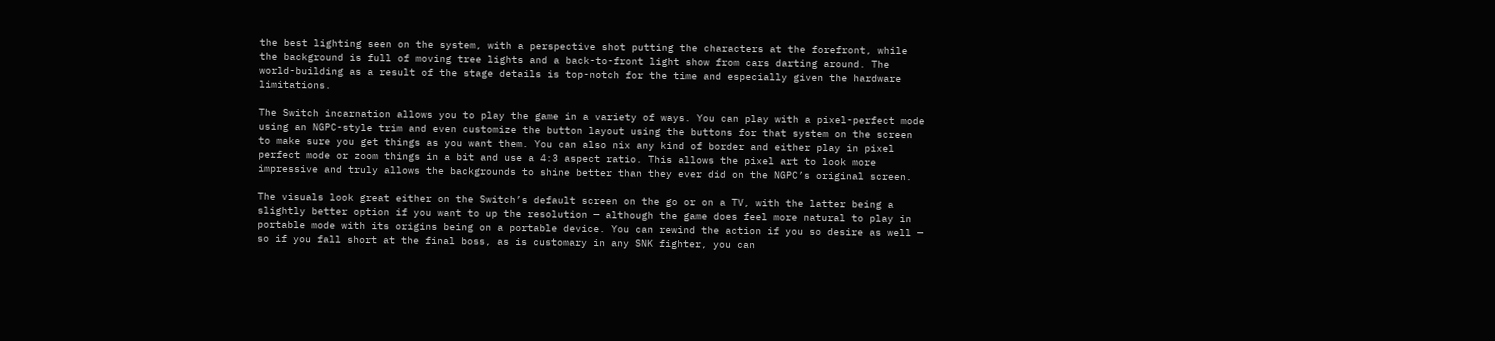the best lighting seen on the system, with a perspective shot putting the characters at the forefront, while the background is full of moving tree lights and a back-to-front light show from cars darting around. The world-building as a result of the stage details is top-notch for the time and especially given the hardware limitations.

The Switch incarnation allows you to play the game in a variety of ways. You can play with a pixel-perfect mode using an NGPC-style trim and even customize the button layout using the buttons for that system on the screen to make sure you get things as you want them. You can also nix any kind of border and either play in pixel perfect mode or zoom things in a bit and use a 4:3 aspect ratio. This allows the pixel art to look more impressive and truly allows the backgrounds to shine better than they ever did on the NGPC’s original screen.

The visuals look great either on the Switch’s default screen on the go or on a TV, with the latter being a slightly better option if you want to up the resolution — although the game does feel more natural to play in portable mode with its origins being on a portable device. You can rewind the action if you so desire as well — so if you fall short at the final boss, as is customary in any SNK fighter, you can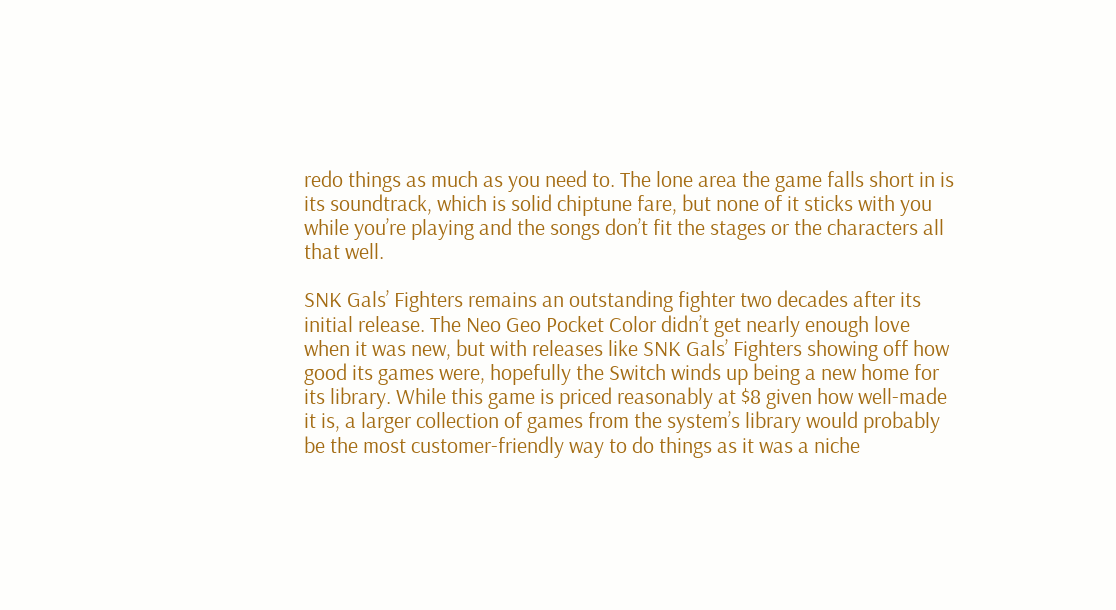redo things as much as you need to. The lone area the game falls short in is its soundtrack, which is solid chiptune fare, but none of it sticks with you while you’re playing and the songs don’t fit the stages or the characters all that well.

SNK Gals’ Fighters remains an outstanding fighter two decades after its initial release. The Neo Geo Pocket Color didn’t get nearly enough love when it was new, but with releases like SNK Gals’ Fighters showing off how good its games were, hopefully the Switch winds up being a new home for its library. While this game is priced reasonably at $8 given how well-made it is, a larger collection of games from the system’s library would probably be the most customer-friendly way to do things as it was a niche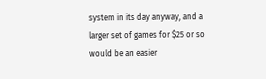system in its day anyway, and a larger set of games for $25 or so would be an easier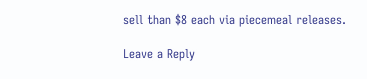sell than $8 each via piecemeal releases.

Leave a Reply